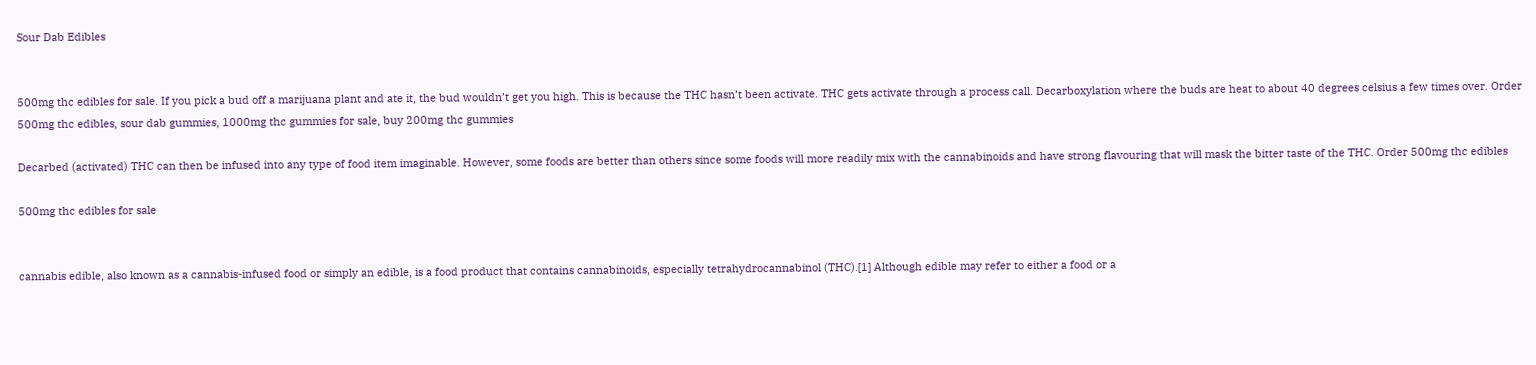Sour Dab Edibles


500mg thc edibles for sale. If you pick a bud off a marijuana plant and ate it, the bud wouldn’t get you high. This is because the THC hasn’t been activate. THC gets activate through a process call. Decarboxylation where the buds are heat to about 40 degrees celsius a few times over. Order 500mg thc edibles, sour dab gummies, 1000mg thc gummies for sale, buy 200mg thc gummies

Decarbed (activated) THC can then be infused into any type of food item imaginable. However, some foods are better than others since some foods will more readily mix with the cannabinoids and have strong flavouring that will mask the bitter taste of the THC. Order 500mg thc edibles

500mg thc edibles for sale


cannabis edible, also known as a cannabis-infused food or simply an edible, is a food product that contains cannabinoids, especially tetrahydrocannabinol (THC).[1] Although edible may refer to either a food or a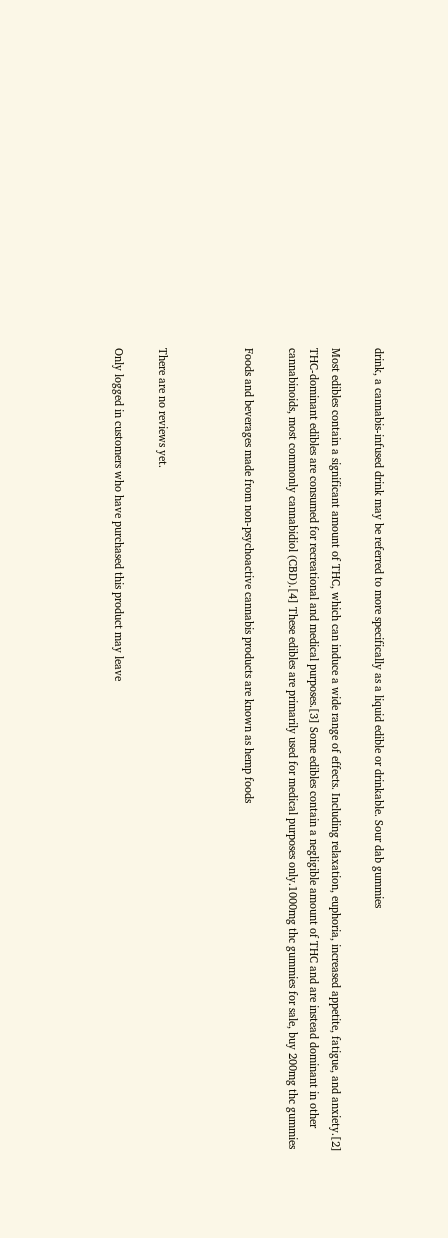drink, a cannabis-infused drink may be referred to more specifically as a liquid edible or drinkable. Sour dab gummies

Most edibles contain a significant amount of THC, which can induce a wide range of effects. Including relaxation, euphoria, increased appetite, fatigue, and anxiety.[2] THC-dominant edibles are consumed for recreational and medical purposes.[3] Some edibles contain a negligible amount of THC and are instead dominant in other cannabinoids, most commonly cannabidiol (CBD).[4] These edibles are primarily used for medical purposes only.1000mg thc gummies for sale, buy 200mg thc gummies

Foods and beverages made from non-psychoactive cannabis products are known as hemp foods



There are no reviews yet.

Only logged in customers who have purchased this product may leave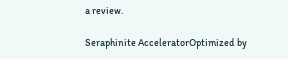a review.

Seraphinite AcceleratorOptimized by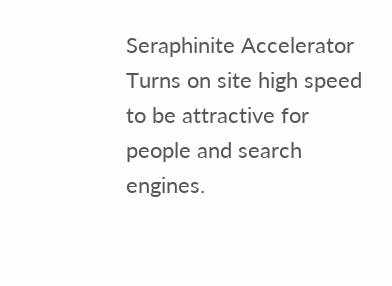Seraphinite Accelerator
Turns on site high speed to be attractive for people and search engines.